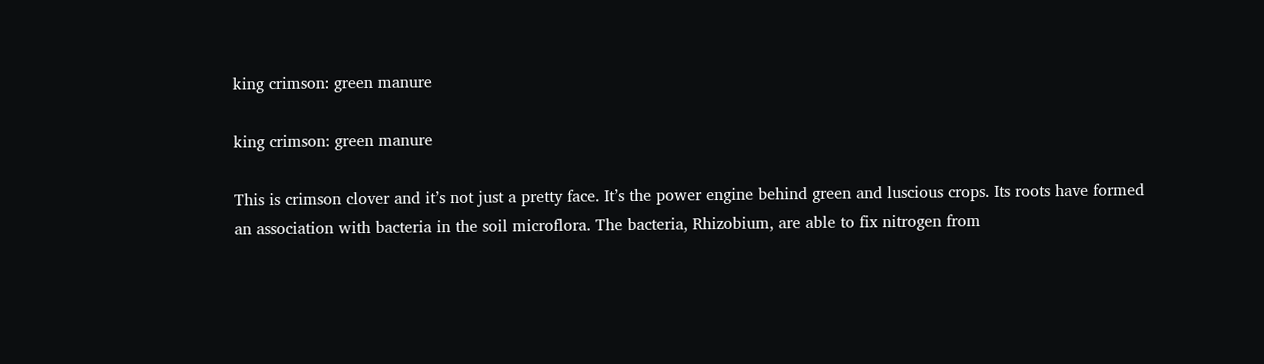king crimson: green manure

king crimson: green manure

This is crimson clover and it’s not just a pretty face. It’s the power engine behind green and luscious crops. Its roots have formed an association with bacteria in the soil microflora. The bacteria, Rhizobium, are able to fix nitrogen from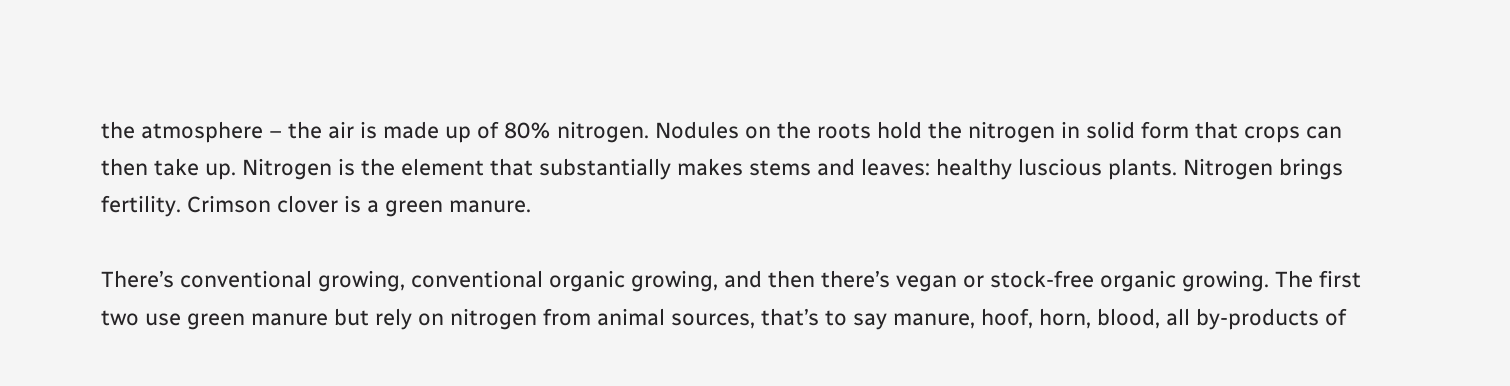the atmosphere – the air is made up of 80% nitrogen. Nodules on the roots hold the nitrogen in solid form that crops can then take up. Nitrogen is the element that substantially makes stems and leaves: healthy luscious plants. Nitrogen brings fertility. Crimson clover is a green manure.

There’s conventional growing, conventional organic growing, and then there’s vegan or stock-free organic growing. The first two use green manure but rely on nitrogen from animal sources, that’s to say manure, hoof, horn, blood, all by-products of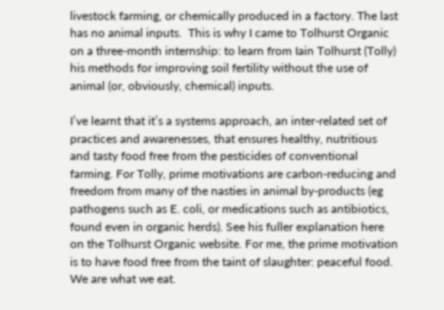livestock farming, or chemically produced in a factory. The last has no animal inputs.  This is why I came to Tolhurst Organic on a three-month internship: to learn from Iain Tolhurst (Tolly) his methods for improving soil fertility without the use of animal (or, obviously, chemical) inputs.

I’ve learnt that it’s a systems approach, an inter-related set of practices and awarenesses, that ensures healthy, nutritious and tasty food free from the pesticides of conventional farming. For Tolly, prime motivations are carbon-reducing and freedom from many of the nasties in animal by-products (eg pathogens such as E. coli, or medications such as antibiotics, found even in organic herds). See his fuller explanation here on the Tolhurst Organic website. For me, the prime motivation is to have food free from the taint of slaughter: peaceful food. We are what we eat.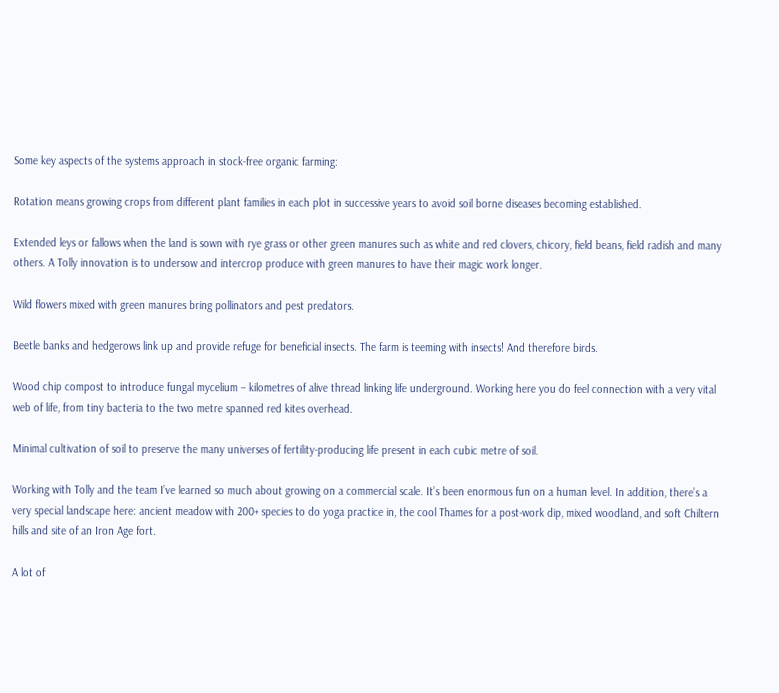Some key aspects of the systems approach in stock-free organic farming:

Rotation means growing crops from different plant families in each plot in successive years to avoid soil borne diseases becoming established.

Extended leys or fallows when the land is sown with rye grass or other green manures such as white and red clovers, chicory, field beans, field radish and many others. A Tolly innovation is to undersow and intercrop produce with green manures to have their magic work longer.

Wild flowers mixed with green manures bring pollinators and pest predators.

Beetle banks and hedgerows link up and provide refuge for beneficial insects. The farm is teeming with insects! And therefore birds.

Wood chip compost to introduce fungal mycelium – kilometres of alive thread linking life underground. Working here you do feel connection with a very vital web of life, from tiny bacteria to the two metre spanned red kites overhead.

Minimal cultivation of soil to preserve the many universes of fertility-producing life present in each cubic metre of soil.

Working with Tolly and the team I’ve learned so much about growing on a commercial scale. It’s been enormous fun on a human level. In addition, there’s a very special landscape here: ancient meadow with 200+ species to do yoga practice in, the cool Thames for a post-work dip, mixed woodland, and soft Chiltern hills and site of an Iron Age fort.

A lot of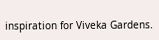inspiration for Viveka Gardens.